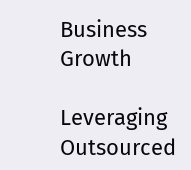Business Growth

Leveraging Outsourced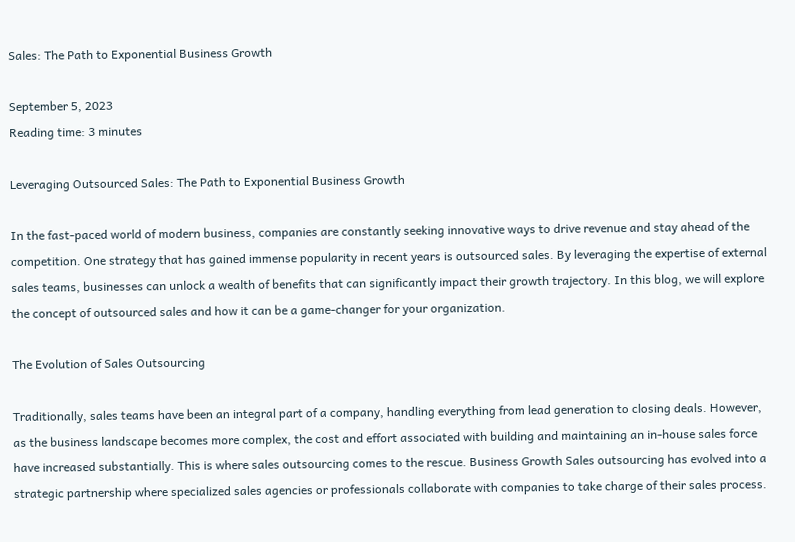Sales: The Path to Exponential Business Growth

September 5, 2023
Reading time: 3 minutes

Leveraging Outsourced Sales: The Path to Exponential Business Growth

In the fast-paced world of modern business, companies are constantly seeking innovative ways to drive revenue and stay ahead of the competition. One strategy that has gained immense popularity in recent years is outsourced sales. By leveraging the expertise of external sales teams, businesses can unlock a wealth of benefits that can significantly impact their growth trajectory. In this blog, we will explore the concept of outsourced sales and how it can be a game-changer for your organization.

The Evolution of Sales Outsourcing

Traditionally, sales teams have been an integral part of a company, handling everything from lead generation to closing deals. However, as the business landscape becomes more complex, the cost and effort associated with building and maintaining an in-house sales force have increased substantially. This is where sales outsourcing comes to the rescue. Business Growth Sales outsourcing has evolved into a strategic partnership where specialized sales agencies or professionals collaborate with companies to take charge of their sales process.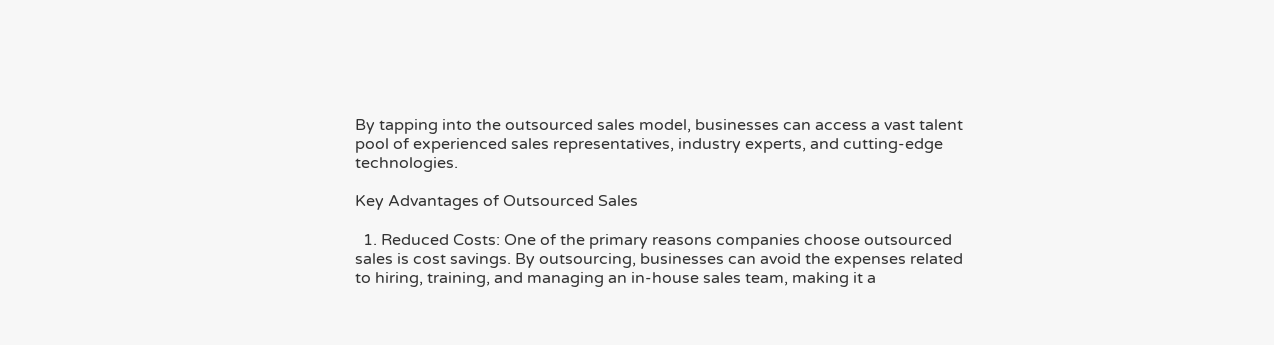By tapping into the outsourced sales model, businesses can access a vast talent pool of experienced sales representatives, industry experts, and cutting-edge technologies.

Key Advantages of Outsourced Sales

  1. Reduced Costs: One of the primary reasons companies choose outsourced sales is cost savings. By outsourcing, businesses can avoid the expenses related to hiring, training, and managing an in-house sales team, making it a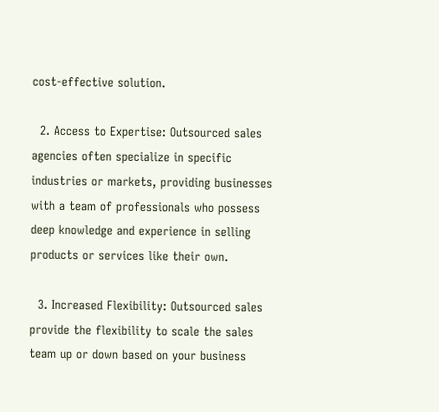cost-effective solution.

  2. Access to Expertise: Outsourced sales agencies often specialize in specific industries or markets, providing businesses with a team of professionals who possess deep knowledge and experience in selling products or services like their own.

  3. Increased Flexibility: Outsourced sales provide the flexibility to scale the sales team up or down based on your business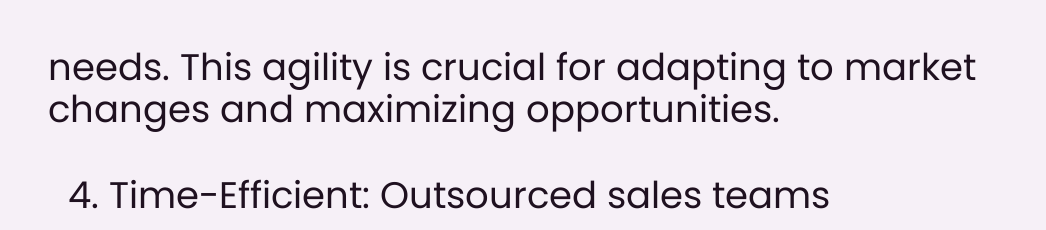needs. This agility is crucial for adapting to market changes and maximizing opportunities.

  4. Time-Efficient: Outsourced sales teams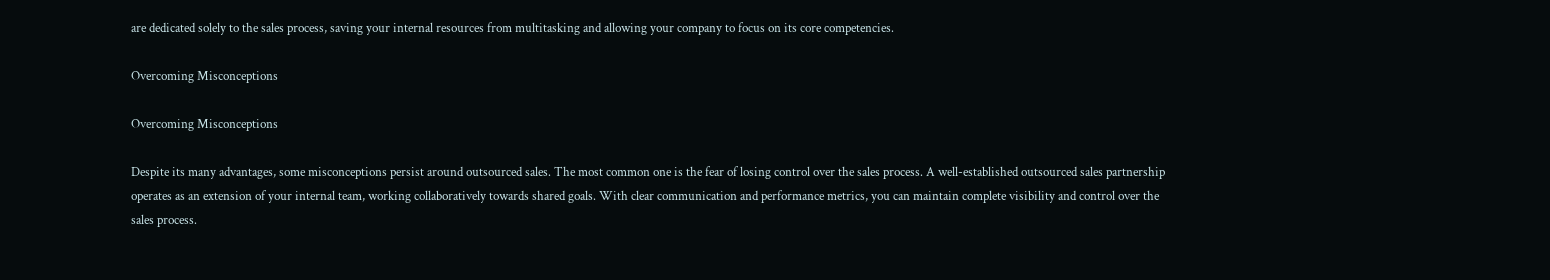are dedicated solely to the sales process, saving your internal resources from multitasking and allowing your company to focus on its core competencies.

Overcoming Misconceptions

Overcoming Misconceptions

Despite its many advantages, some misconceptions persist around outsourced sales. The most common one is the fear of losing control over the sales process. A well-established outsourced sales partnership operates as an extension of your internal team, working collaboratively towards shared goals. With clear communication and performance metrics, you can maintain complete visibility and control over the sales process.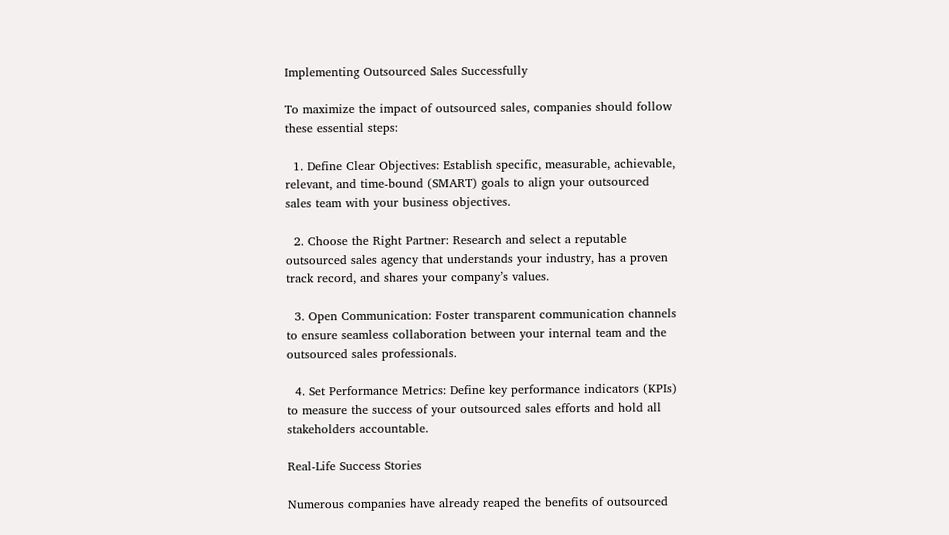Implementing Outsourced Sales Successfully

To maximize the impact of outsourced sales, companies should follow these essential steps:

  1. Define Clear Objectives: Establish specific, measurable, achievable, relevant, and time-bound (SMART) goals to align your outsourced sales team with your business objectives.

  2. Choose the Right Partner: Research and select a reputable outsourced sales agency that understands your industry, has a proven track record, and shares your company’s values.

  3. Open Communication: Foster transparent communication channels to ensure seamless collaboration between your internal team and the outsourced sales professionals.

  4. Set Performance Metrics: Define key performance indicators (KPIs) to measure the success of your outsourced sales efforts and hold all stakeholders accountable.

Real-Life Success Stories

Numerous companies have already reaped the benefits of outsourced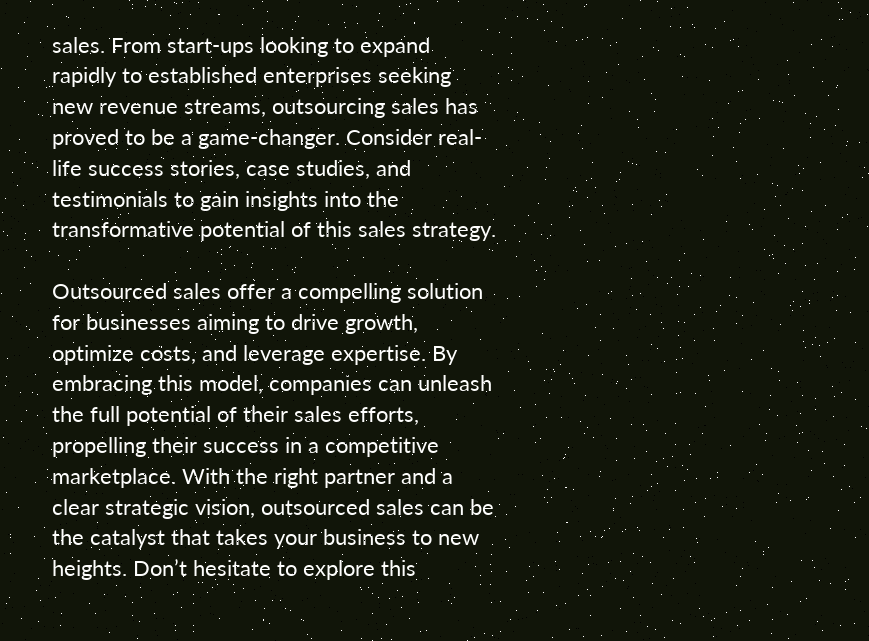sales. From start-ups looking to expand rapidly to established enterprises seeking new revenue streams, outsourcing sales has proved to be a game-changer. Consider real-life success stories, case studies, and testimonials to gain insights into the transformative potential of this sales strategy.

Outsourced sales offer a compelling solution for businesses aiming to drive growth, optimize costs, and leverage expertise. By embracing this model, companies can unleash the full potential of their sales efforts, propelling their success in a competitive marketplace. With the right partner and a clear strategic vision, outsourced sales can be the catalyst that takes your business to new heights. Don’t hesitate to explore this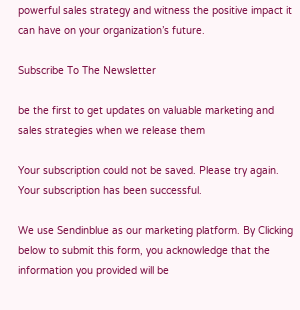powerful sales strategy and witness the positive impact it can have on your organization’s future.

Subscribe To The Newsletter

be the first to get updates on valuable marketing and sales strategies when we release them

Your subscription could not be saved. Please try again.
Your subscription has been successful.

We use Sendinblue as our marketing platform. By Clicking below to submit this form, you acknowledge that the information you provided will be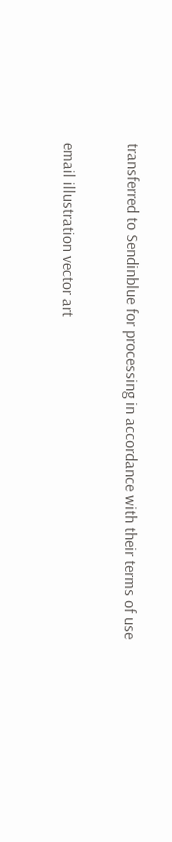transferred to Sendinblue for processing in accordance with their terms of use

email illustration vector art